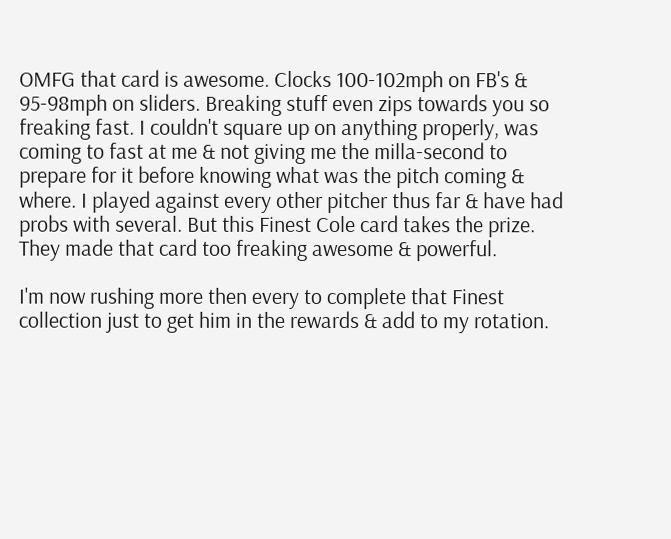OMFG that card is awesome. Clocks 100-102mph on FB's & 95-98mph on sliders. Breaking stuff even zips towards you so freaking fast. I couldn't square up on anything properly, was coming to fast at me & not giving me the milla-second to prepare for it before knowing what was the pitch coming & where. I played against every other pitcher thus far & have had probs with several. But this Finest Cole card takes the prize. They made that card too freaking awesome & powerful.

I'm now rushing more then every to complete that Finest collection just to get him in the rewards & add to my rotation.